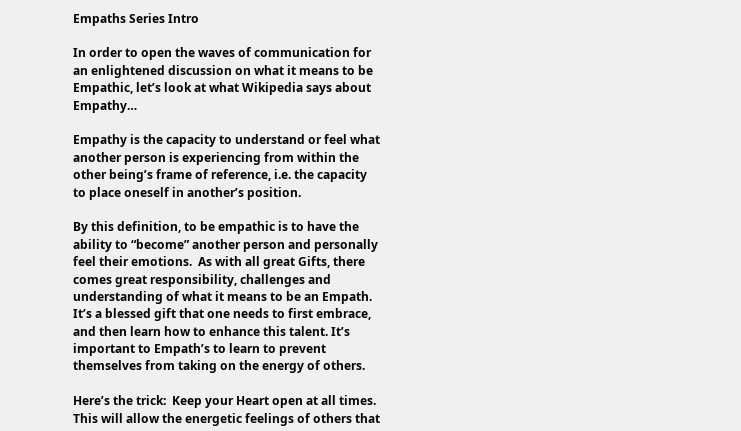Empaths Series Intro

In order to open the waves of communication for an enlightened discussion on what it means to be Empathic, let’s look at what Wikipedia says about Empathy…

Empathy is the capacity to understand or feel what another person is experiencing from within the other being’s frame of reference, i.e. the capacity to place oneself in another’s position.

By this definition, to be empathic is to have the ability to “become” another person and personally feel their emotions.  As with all great Gifts, there comes great responsibility, challenges and understanding of what it means to be an Empath.  It’s a blessed gift that one needs to first embrace, and then learn how to enhance this talent. It’s important to Empath’s to learn to prevent themselves from taking on the energy of others.

Here’s the trick:  Keep your Heart open at all times.  This will allow the energetic feelings of others that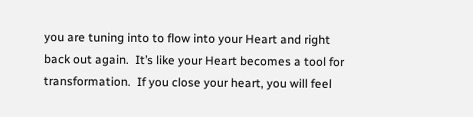you are tuning into to flow into your Heart and right back out again.  It’s like your Heart becomes a tool for transformation.  If you close your heart, you will feel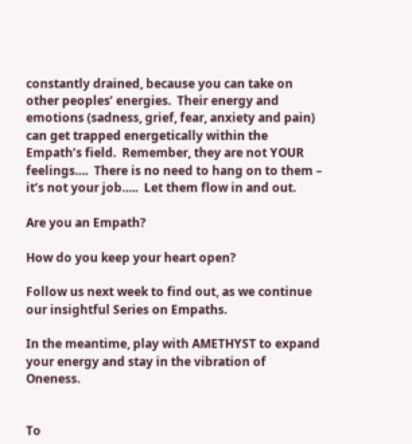constantly drained, because you can take on other peoples’ energies.  Their energy and emotions (sadness, grief, fear, anxiety and pain) can get trapped energetically within the Empath’s field.  Remember, they are not YOUR feelings….  There is no need to hang on to them – it’s not your job…..  Let them flow in and out.

Are you an Empath?

How do you keep your heart open?

Follow us next week to find out, as we continue our insightful Series on Empaths.

In the meantime, play with AMETHYST to expand your energy and stay in the vibration of Oneness.


To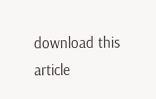download this article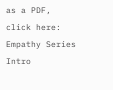as a PDF, click here: Empathy Series Intro